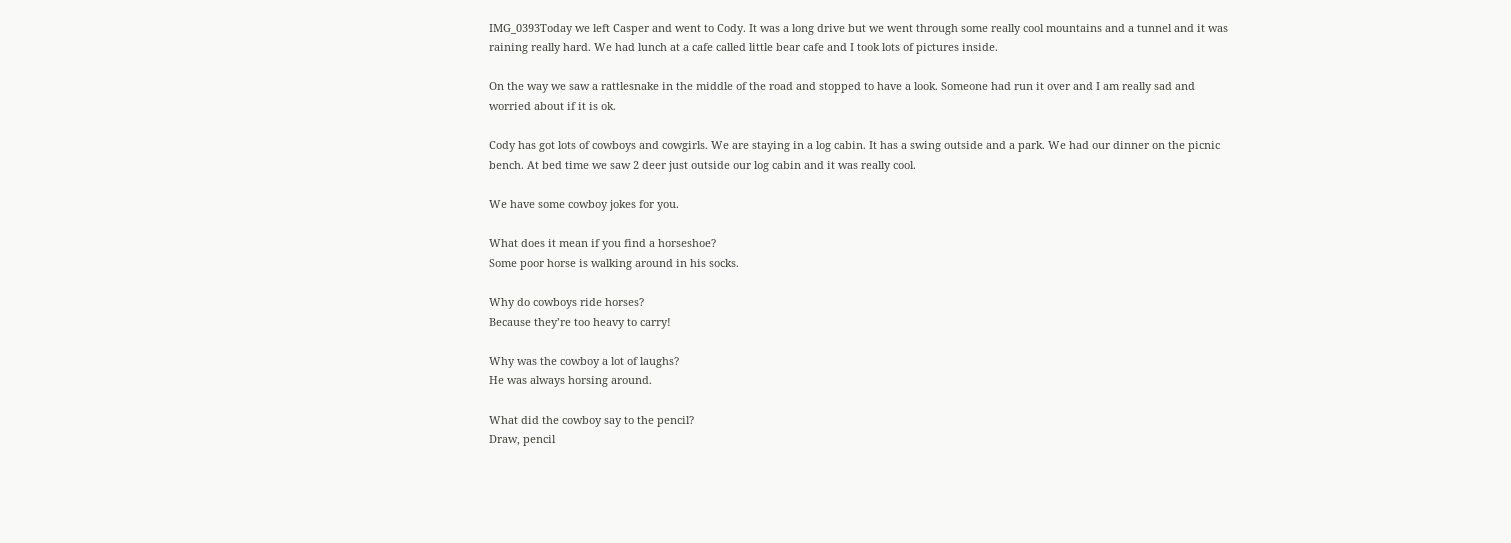IMG_0393Today we left Casper and went to Cody. It was a long drive but we went through some really cool mountains and a tunnel and it was raining really hard. We had lunch at a cafe called little bear cafe and I took lots of pictures inside.

On the way we saw a rattlesnake in the middle of the road and stopped to have a look. Someone had run it over and I am really sad and worried about if it is ok.

Cody has got lots of cowboys and cowgirls. We are staying in a log cabin. It has a swing outside and a park. We had our dinner on the picnic bench. At bed time we saw 2 deer just outside our log cabin and it was really cool.

We have some cowboy jokes for you.

What does it mean if you find a horseshoe?
Some poor horse is walking around in his socks.

Why do cowboys ride horses?
Because they’re too heavy to carry!

Why was the cowboy a lot of laughs?
He was always horsing around.

What did the cowboy say to the pencil?
Draw, pencil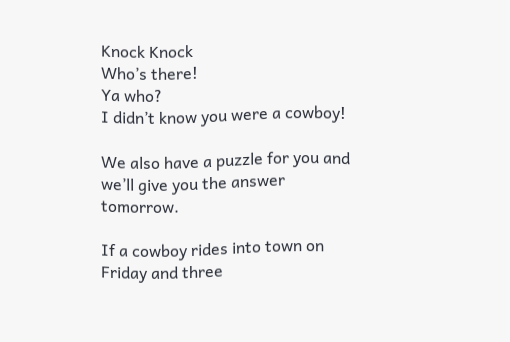Knock Knock
Who’s there!
Ya who?
I didn’t know you were a cowboy!

We also have a puzzle for you and we’ll give you the answer tomorrow.

If a cowboy rides into town on Friday and three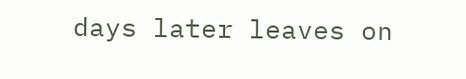days later leaves on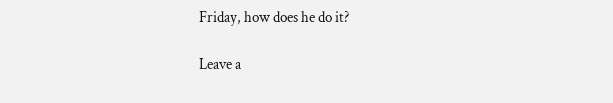Friday, how does he do it?

Leave a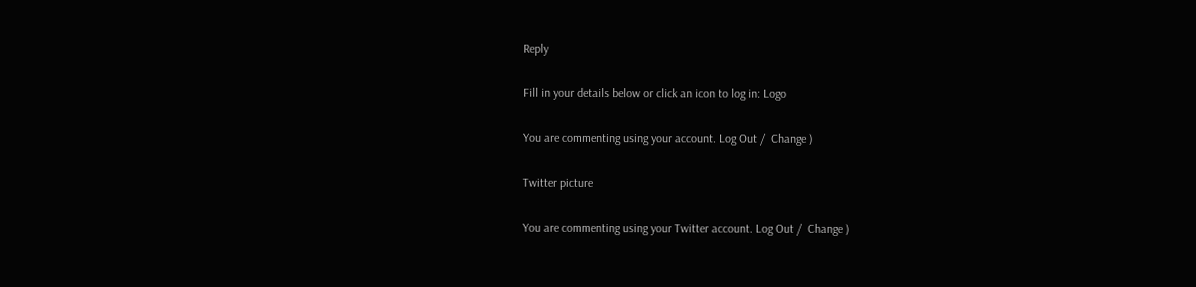Reply

Fill in your details below or click an icon to log in: Logo

You are commenting using your account. Log Out /  Change )

Twitter picture

You are commenting using your Twitter account. Log Out /  Change )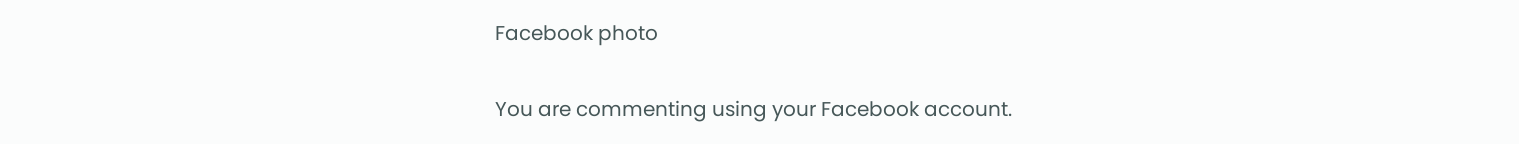Facebook photo

You are commenting using your Facebook account.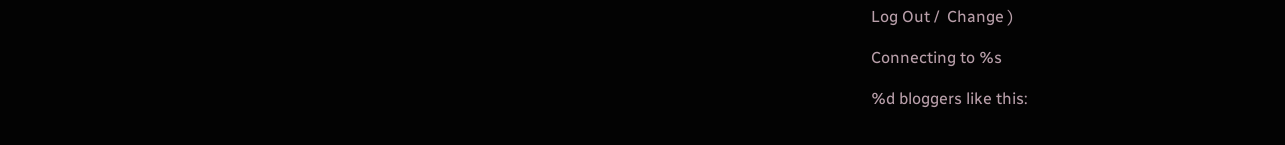Log Out /  Change )

Connecting to %s

%d bloggers like this: